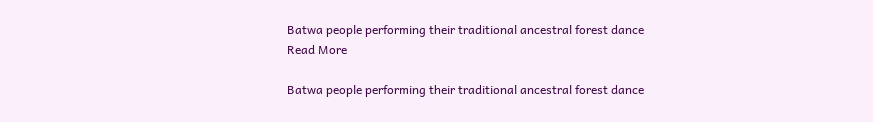Batwa people performing their traditional ancestral forest dance Read More

Batwa people performing their traditional ancestral forest dance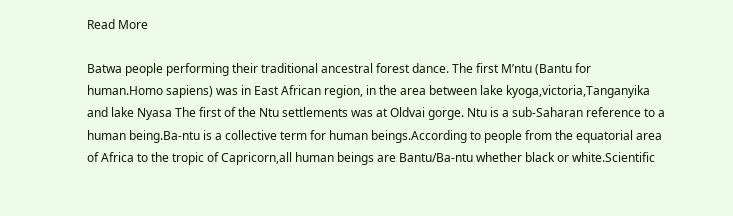Read More

Batwa people performing their traditional ancestral forest dance. The first M’ntu (Bantu for human.Homo sapiens) was in East African region, in the area between lake kyoga,victoria,Tanganyika and lake Nyasa The first of the Ntu settlements was at Oldvai gorge. Ntu is a sub-Saharan reference to a human being.Ba-ntu is a collective term for human beings.According to people from the equatorial area of Africa to the tropic of Capricorn,all human beings are Bantu/Ba-ntu whether black or white.Scientific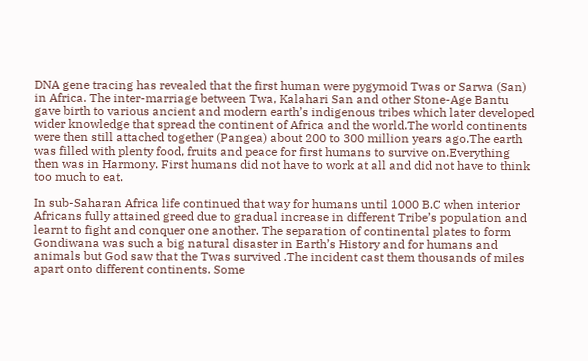DNA gene tracing has revealed that the first human were pygymoid Twas or Sarwa (San) in Africa. The inter-marriage between Twa, Kalahari San and other Stone-Age Bantu gave birth to various ancient and modern earth’s indigenous tribes which later developed wider knowledge that spread the continent of Africa and the world.The world continents were then still attached together (Pangea) about 200 to 300 million years ago.The earth was filled with plenty food, fruits and peace for first humans to survive on.Everything then was in Harmony. First humans did not have to work at all and did not have to think too much to eat.

In sub-Saharan Africa life continued that way for humans until 1000 B.C when interior Africans fully attained greed due to gradual increase in different Tribe’s population and learnt to fight and conquer one another. The separation of continental plates to form Gondiwana was such a big natural disaster in Earth’s History and for humans and animals but God saw that the Twas survived .The incident cast them thousands of miles apart onto different continents. Some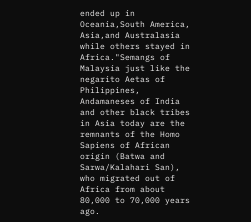ended up in Oceania,South America, Asia,and Australasia while others stayed in Africa."Semangs of Malaysia just like the negarito Aetas of Philippines, Andamaneses of India and other black tribes in Asia today are the remnants of the Homo Sapiens of African origin (Batwa and Sarwa/Kalahari San), who migrated out of Africa from about 80,000 to 70,000 years ago.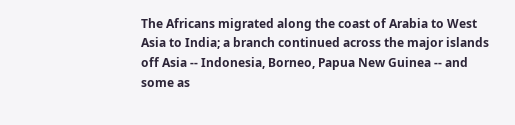The Africans migrated along the coast of Arabia to West Asia to India; a branch continued across the major islands off Asia -- Indonesia, Borneo, Papua New Guinea -- and some as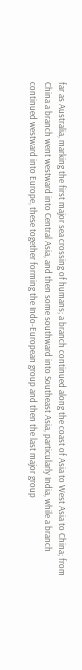far as Australia, marking the first major sea crossing of humans; a branch continued along the coast of Asia to West Asia to China; from China a branch went westward into Central Asia, and then some southward into Southeast Asia, particularly India, while a branch continued westward into Europe, these together forming the Indo-European group and then the last major group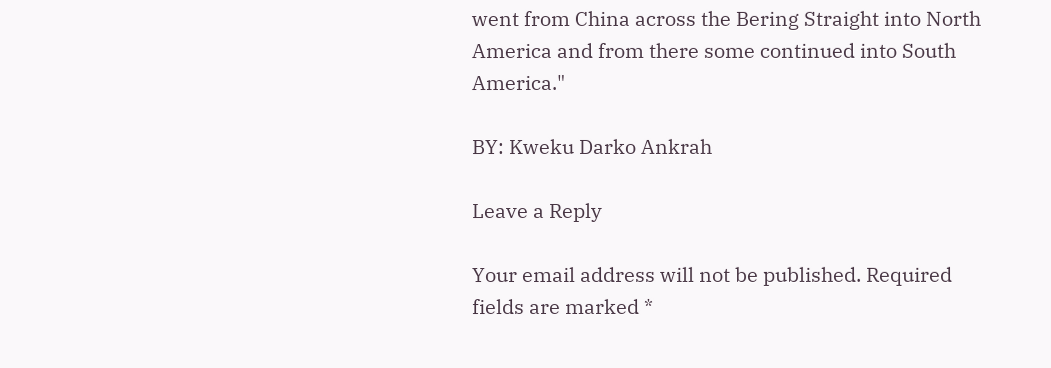went from China across the Bering Straight into North America and from there some continued into South America."

BY: Kweku Darko Ankrah

Leave a Reply

Your email address will not be published. Required fields are marked *